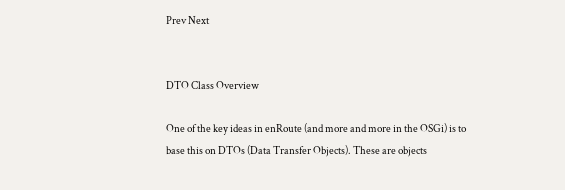Prev Next


DTO Class Overview

One of the key ideas in enRoute (and more and more in the OSGi) is to base this on DTOs (Data Transfer Objects). These are objects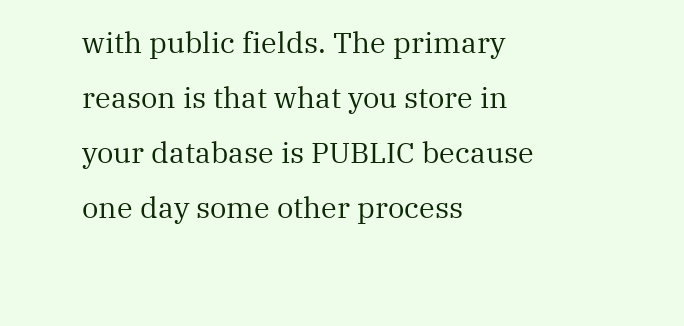with public fields. The primary reason is that what you store in your database is PUBLIC because one day some other process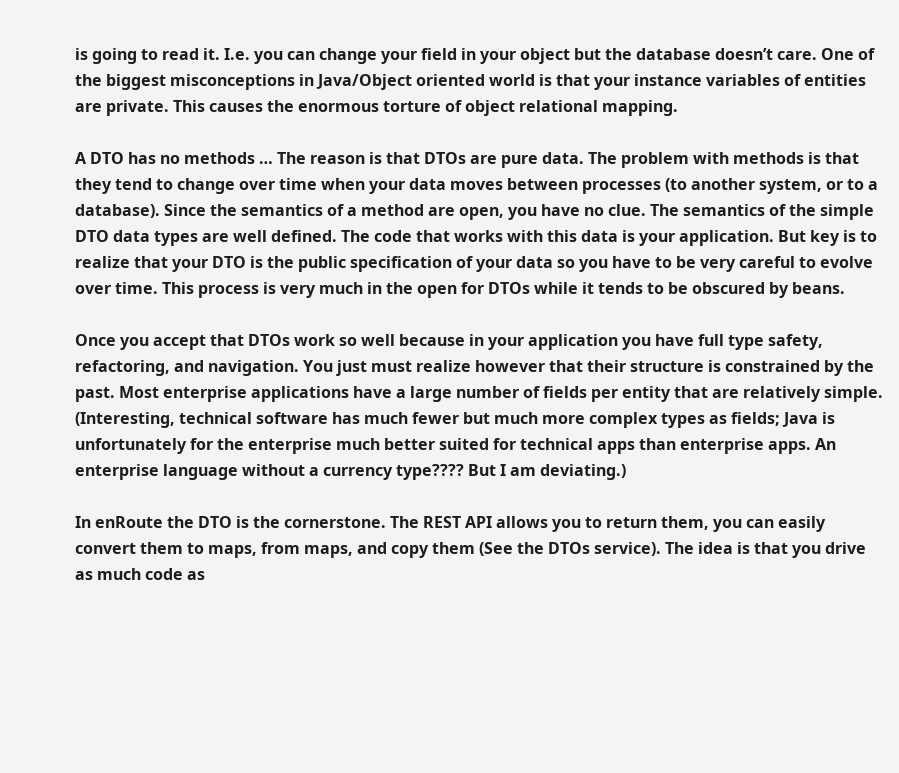is going to read it. I.e. you can change your field in your object but the database doesn’t care. One of the biggest misconceptions in Java/Object oriented world is that your instance variables of entities are private. This causes the enormous torture of object relational mapping.

A DTO has no methods … The reason is that DTOs are pure data. The problem with methods is that they tend to change over time when your data moves between processes (to another system, or to a database). Since the semantics of a method are open, you have no clue. The semantics of the simple DTO data types are well defined. The code that works with this data is your application. But key is to realize that your DTO is the public specification of your data so you have to be very careful to evolve over time. This process is very much in the open for DTOs while it tends to be obscured by beans.

Once you accept that DTOs work so well because in your application you have full type safety, refactoring, and navigation. You just must realize however that their structure is constrained by the past. Most enterprise applications have a large number of fields per entity that are relatively simple. (Interesting, technical software has much fewer but much more complex types as fields; Java is unfortunately for the enterprise much better suited for technical apps than enterprise apps. An enterprise language without a currency type???? But I am deviating.)

In enRoute the DTO is the cornerstone. The REST API allows you to return them, you can easily convert them to maps, from maps, and copy them (See the DTOs service). The idea is that you drive as much code as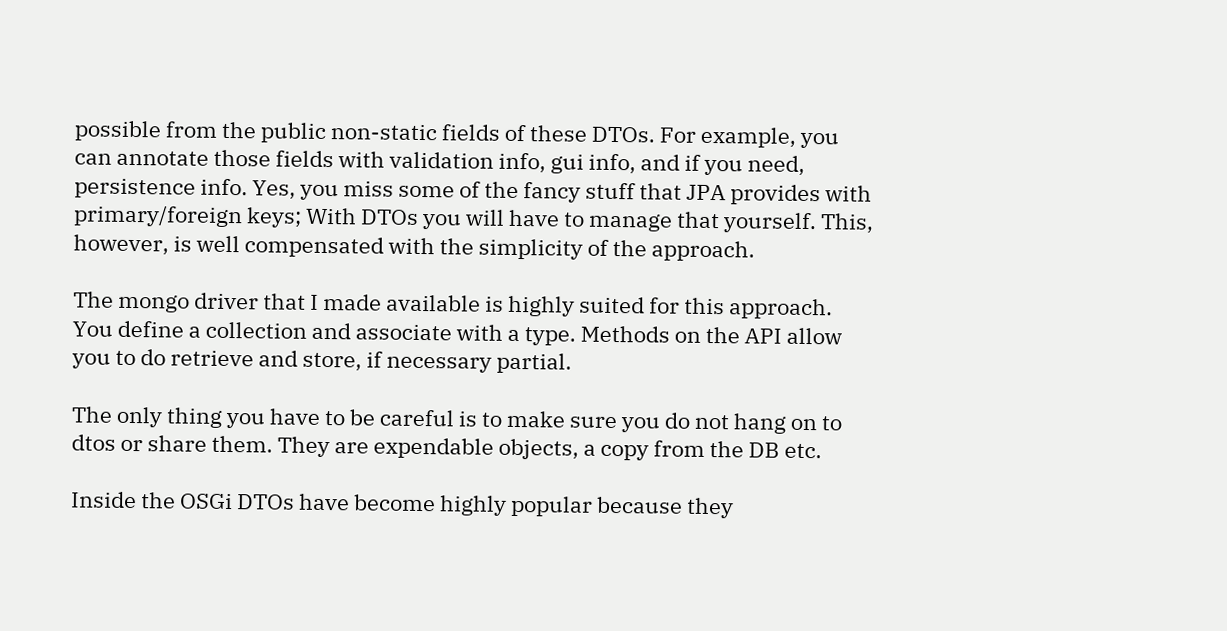possible from the public non-static fields of these DTOs. For example, you can annotate those fields with validation info, gui info, and if you need, persistence info. Yes, you miss some of the fancy stuff that JPA provides with primary/foreign keys; With DTOs you will have to manage that yourself. This, however, is well compensated with the simplicity of the approach.

The mongo driver that I made available is highly suited for this approach. You define a collection and associate with a type. Methods on the API allow you to do retrieve and store, if necessary partial.

The only thing you have to be careful is to make sure you do not hang on to dtos or share them. They are expendable objects, a copy from the DB etc.

Inside the OSGi DTOs have become highly popular because they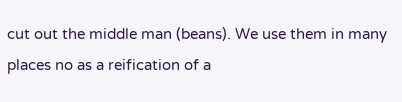cut out the middle man (beans). We use them in many places no as a reification of a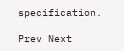specification.

Prev Next